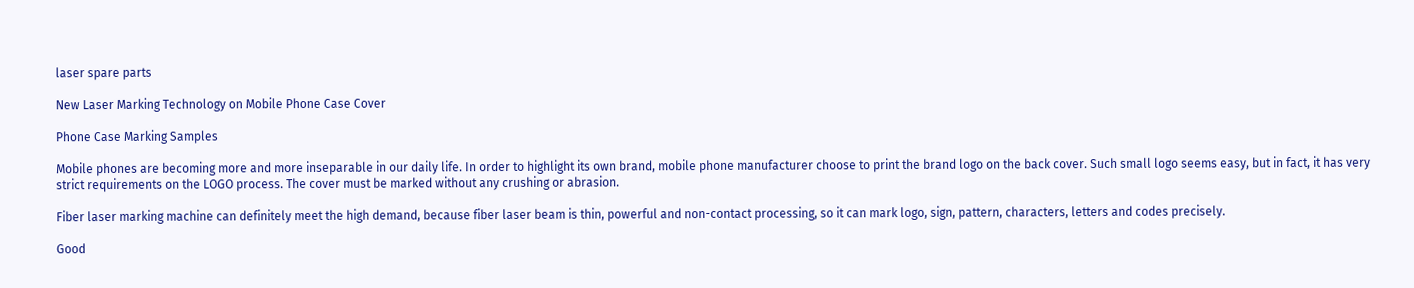laser spare parts

New Laser Marking Technology on Mobile Phone Case Cover

Phone Case Marking Samples

Mobile phones are becoming more and more inseparable in our daily life. In order to highlight its own brand, mobile phone manufacturer choose to print the brand logo on the back cover. Such small logo seems easy, but in fact, it has very strict requirements on the LOGO process. The cover must be marked without any crushing or abrasion.

Fiber laser marking machine can definitely meet the high demand, because fiber laser beam is thin, powerful and non-contact processing, so it can mark logo, sign, pattern, characters, letters and codes precisely.

Good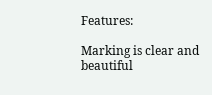Features:

Marking is clear and beautiful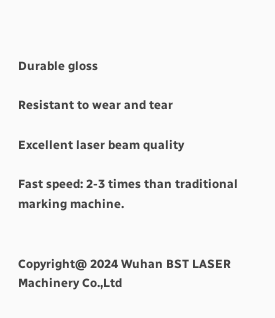Durable gloss

Resistant to wear and tear

Excellent laser beam quality

Fast speed: 2-3 times than traditional marking machine.


Copyright@ 2024 Wuhan BST LASER Machinery Co.,Ltd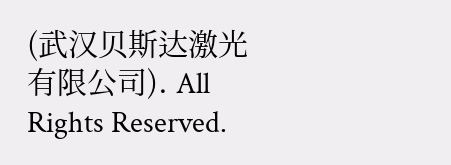(武汉贝斯达激光有限公司). All Rights Reserved.